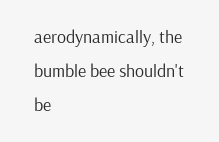aerodynamically, the bumble bee shouldn't be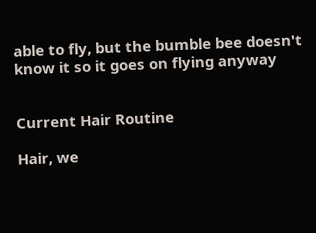able to fly, but the bumble bee doesn't know it so it goes on flying anyway


Current Hair Routine

Hair, we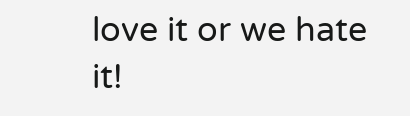love it or we hate it!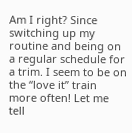Am I right? Since switching up my routine and being on a regular schedule for a trim. I seem to be on the “love it” train more often! Let me tell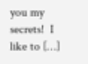you my secrets!  I like to […]